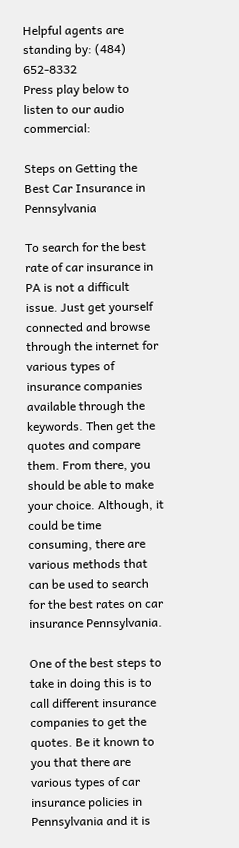Helpful agents are standing by: (484) 652-8332
Press play below to listen to our audio commercial:

Steps on Getting the Best Car Insurance in Pennsylvania

To search for the best rate of car insurance in PA is not a difficult issue. Just get yourself connected and browse through the internet for various types of insurance companies available through the keywords. Then get the quotes and compare them. From there, you should be able to make your choice. Although, it could be time consuming, there are various methods that can be used to search for the best rates on car insurance Pennsylvania.

One of the best steps to take in doing this is to call different insurance companies to get the quotes. Be it known to you that there are various types of car insurance policies in Pennsylvania and it is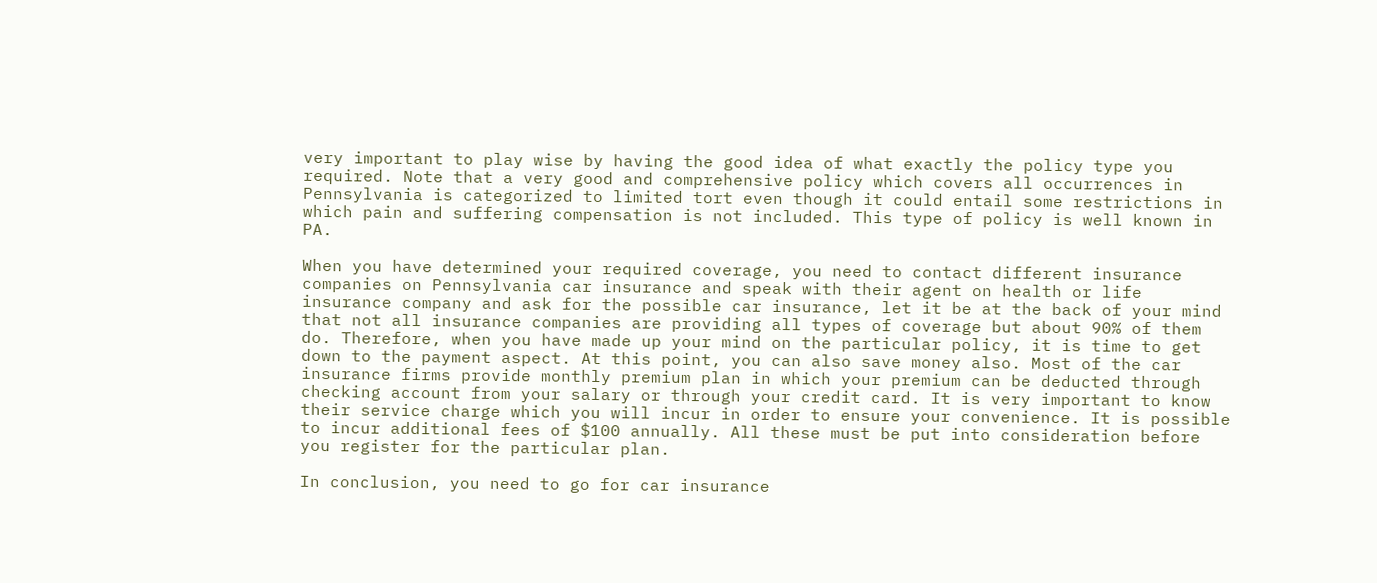very important to play wise by having the good idea of what exactly the policy type you required. Note that a very good and comprehensive policy which covers all occurrences in Pennsylvania is categorized to limited tort even though it could entail some restrictions in which pain and suffering compensation is not included. This type of policy is well known in PA.

When you have determined your required coverage, you need to contact different insurance companies on Pennsylvania car insurance and speak with their agent on health or life insurance company and ask for the possible car insurance, let it be at the back of your mind that not all insurance companies are providing all types of coverage but about 90% of them do. Therefore, when you have made up your mind on the particular policy, it is time to get down to the payment aspect. At this point, you can also save money also. Most of the car insurance firms provide monthly premium plan in which your premium can be deducted through checking account from your salary or through your credit card. It is very important to know their service charge which you will incur in order to ensure your convenience. It is possible to incur additional fees of $100 annually. All these must be put into consideration before you register for the particular plan.

In conclusion, you need to go for car insurance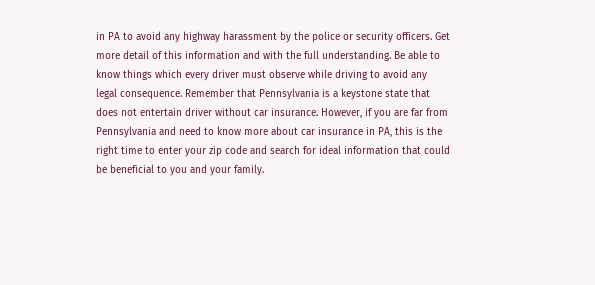in PA to avoid any highway harassment by the police or security officers. Get more detail of this information and with the full understanding. Be able to know things which every driver must observe while driving to avoid any legal consequence. Remember that Pennsylvania is a keystone state that does not entertain driver without car insurance. However, if you are far from Pennsylvania and need to know more about car insurance in PA, this is the right time to enter your zip code and search for ideal information that could be beneficial to you and your family.